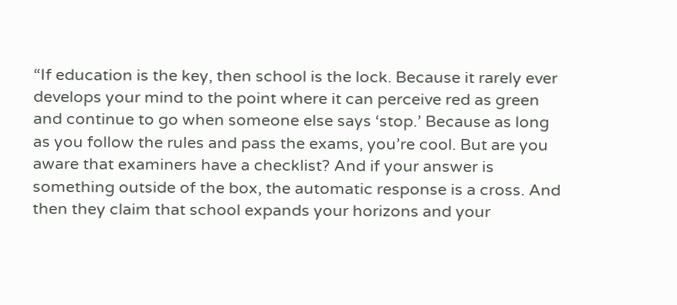“If education is the key, then school is the lock. Because it rarely ever develops your mind to the point where it can perceive red as green and continue to go when someone else says ‘stop.’ Because as long as you follow the rules and pass the exams, you’re cool. But are you aware that examiners have a checklist? And if your answer is something outside of the box, the automatic response is a cross. And then they claim that school expands your horizons and your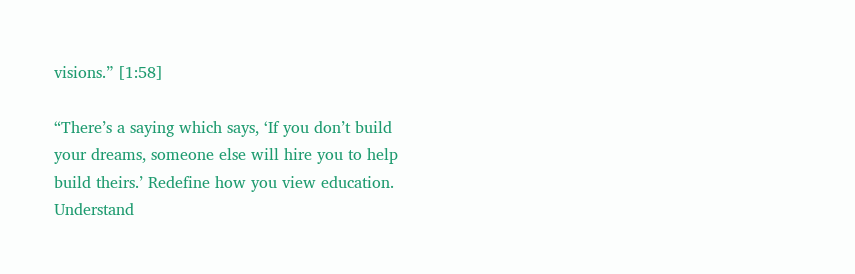visions.” [1:58]

“There’s a saying which says, ‘If you don’t build your dreams, someone else will hire you to help build theirs.’ Redefine how you view education. Understand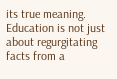its true meaning. Education is not just about regurgitating facts from a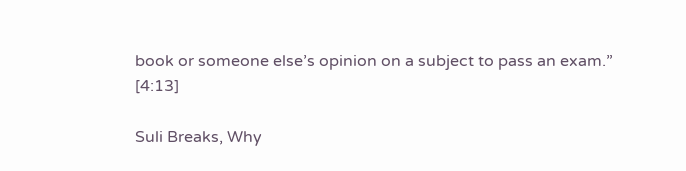book or someone else’s opinion on a subject to pass an exam.” [4:13]

Suli Breaks, Why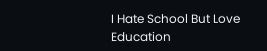I Hate School But Love Education